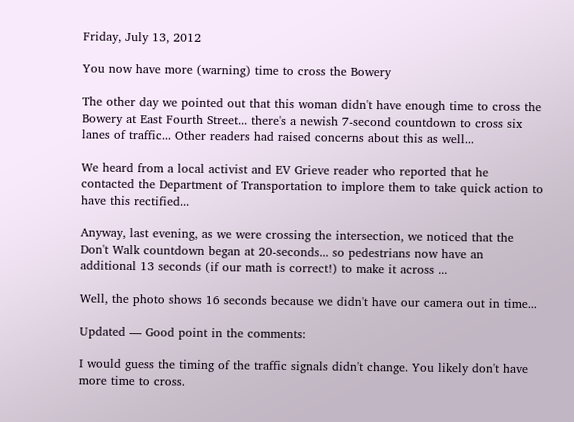Friday, July 13, 2012

You now have more (warning) time to cross the Bowery

The other day we pointed out that this woman didn't have enough time to cross the Bowery at East Fourth Street... there's a newish 7-second countdown to cross six lanes of traffic... Other readers had raised concerns about this as well...

We heard from a local activist and EV Grieve reader who reported that he contacted the Department of Transportation to implore them to take quick action to have this rectified...

Anyway, last evening, as we were crossing the intersection, we noticed that the Don't Walk countdown began at 20-seconds... so pedestrians now have an additional 13 seconds (if our math is correct!) to make it across ...

Well, the photo shows 16 seconds because we didn't have our camera out in time...

Updated — Good point in the comments:

I would guess the timing of the traffic signals didn't change. You likely don't have more time to cross.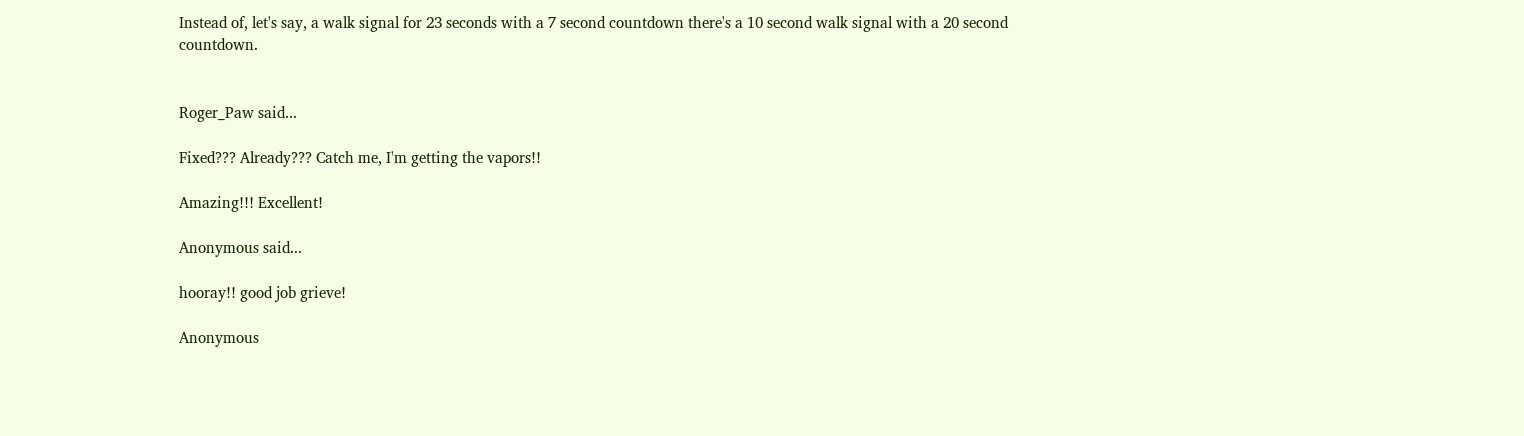Instead of, let's say, a walk signal for 23 seconds with a 7 second countdown there's a 10 second walk signal with a 20 second countdown.


Roger_Paw said...

Fixed??? Already??? Catch me, I'm getting the vapors!!

Amazing!!! Excellent!

Anonymous said...

hooray!! good job grieve!

Anonymous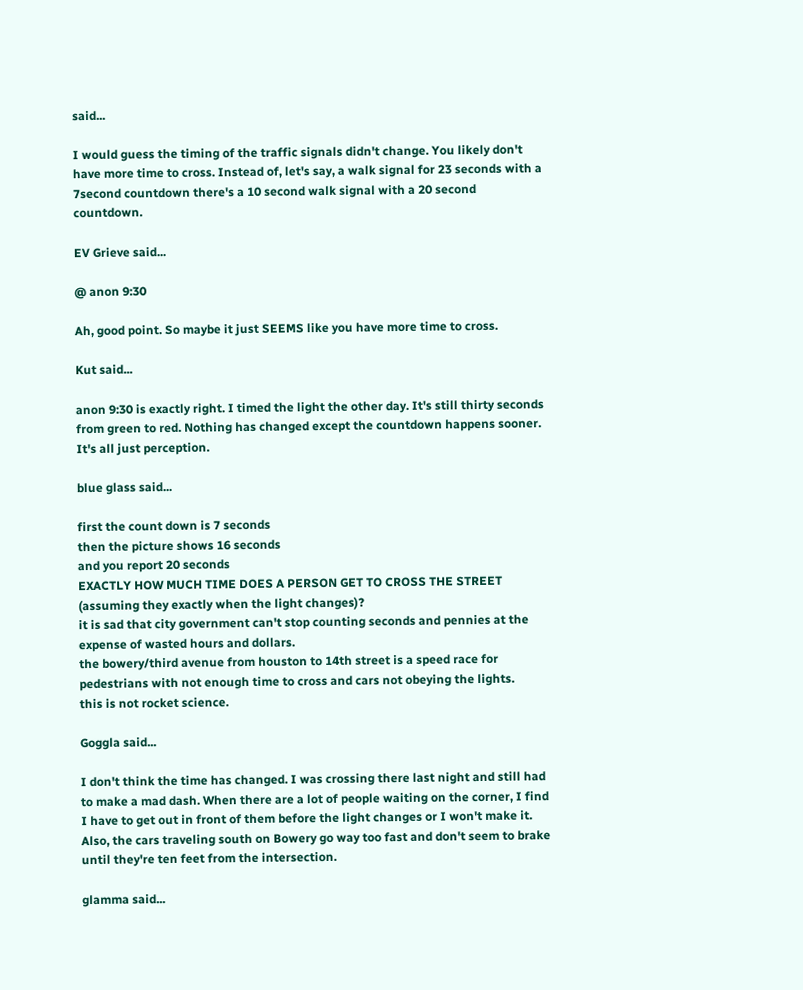said...

I would guess the timing of the traffic signals didn't change. You likely don't have more time to cross. Instead of, let's say, a walk signal for 23 seconds with a 7second countdown there's a 10 second walk signal with a 20 second countdown.

EV Grieve said...

@ anon 9:30

Ah, good point. So maybe it just SEEMS like you have more time to cross.

Kut said...

anon 9:30 is exactly right. I timed the light the other day. It's still thirty seconds from green to red. Nothing has changed except the countdown happens sooner. It's all just perception.

blue glass said...

first the count down is 7 seconds
then the picture shows 16 seconds
and you report 20 seconds
EXACTLY HOW MUCH TIME DOES A PERSON GET TO CROSS THE STREET (assuming they exactly when the light changes)?
it is sad that city government can't stop counting seconds and pennies at the expense of wasted hours and dollars.
the bowery/third avenue from houston to 14th street is a speed race for pedestrians with not enough time to cross and cars not obeying the lights.
this is not rocket science.

Goggla said...

I don't think the time has changed. I was crossing there last night and still had to make a mad dash. When there are a lot of people waiting on the corner, I find I have to get out in front of them before the light changes or I won't make it. Also, the cars traveling south on Bowery go way too fast and don't seem to brake until they're ten feet from the intersection.

glamma said...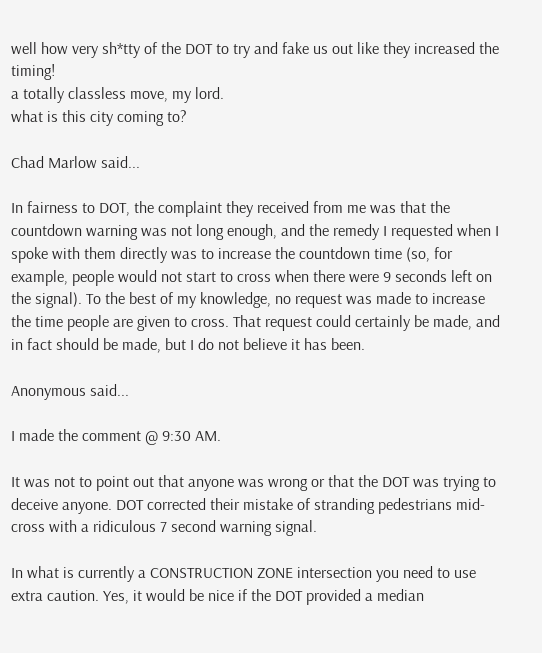well how very sh*tty of the DOT to try and fake us out like they increased the timing!
a totally classless move, my lord.
what is this city coming to?

Chad Marlow said...

In fairness to DOT, the complaint they received from me was that the countdown warning was not long enough, and the remedy I requested when I spoke with them directly was to increase the countdown time (so, for example, people would not start to cross when there were 9 seconds left on the signal). To the best of my knowledge, no request was made to increase the time people are given to cross. That request could certainly be made, and in fact should be made, but I do not believe it has been.

Anonymous said...

I made the comment @ 9:30 AM.

It was not to point out that anyone was wrong or that the DOT was trying to deceive anyone. DOT corrected their mistake of stranding pedestrians mid-cross with a ridiculous 7 second warning signal.

In what is currently a CONSTRUCTION ZONE intersection you need to use extra caution. Yes, it would be nice if the DOT provided a median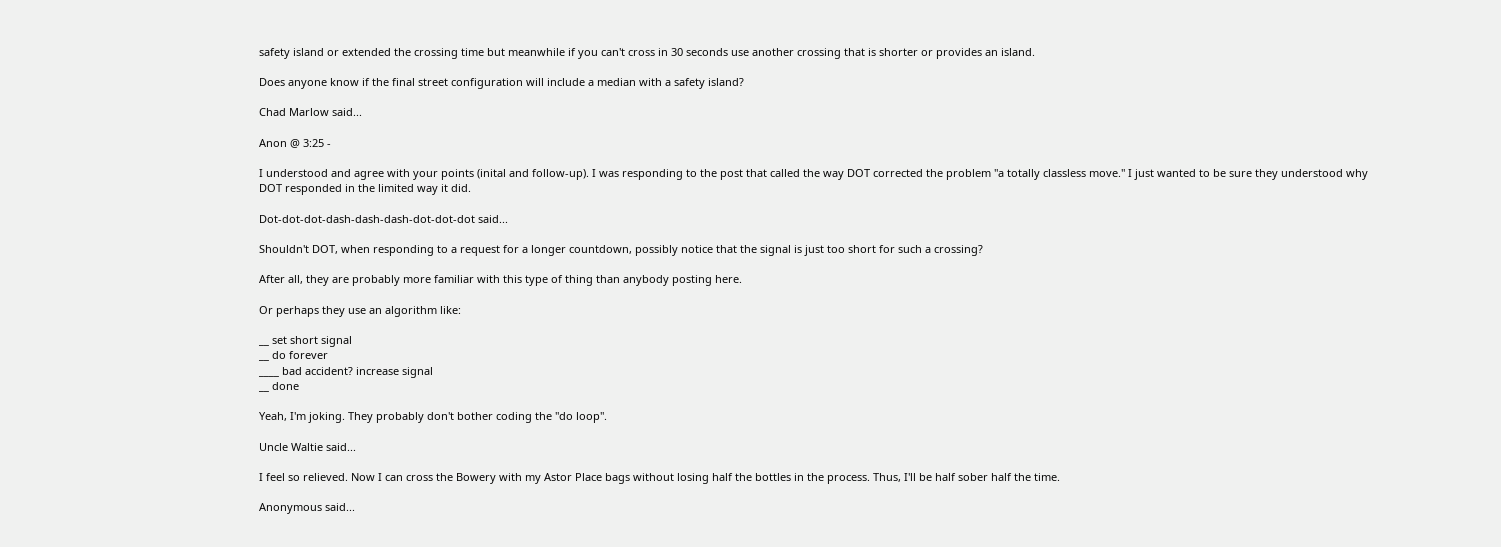safety island or extended the crossing time but meanwhile if you can't cross in 30 seconds use another crossing that is shorter or provides an island.

Does anyone know if the final street configuration will include a median with a safety island?

Chad Marlow said...

Anon @ 3:25 -

I understood and agree with your points (inital and follow-up). I was responding to the post that called the way DOT corrected the problem "a totally classless move." I just wanted to be sure they understood why DOT responded in the limited way it did.

Dot-dot-dot-dash-dash-dash-dot-dot-dot said...

Shouldn't DOT, when responding to a request for a longer countdown, possibly notice that the signal is just too short for such a crossing?

After all, they are probably more familiar with this type of thing than anybody posting here.

Or perhaps they use an algorithm like:

__ set short signal
__ do forever
____ bad accident? increase signal
__ done

Yeah, I'm joking. They probably don't bother coding the "do loop".

Uncle Waltie said...

I feel so relieved. Now I can cross the Bowery with my Astor Place bags without losing half the bottles in the process. Thus, I'll be half sober half the time.

Anonymous said...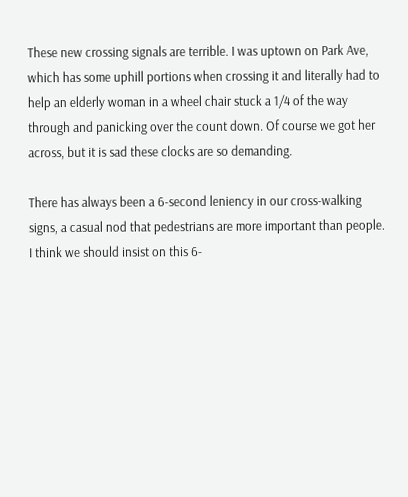These new crossing signals are terrible. I was uptown on Park Ave, which has some uphill portions when crossing it and literally had to help an elderly woman in a wheel chair stuck a 1/4 of the way through and panicking over the count down. Of course we got her across, but it is sad these clocks are so demanding.

There has always been a 6-second leniency in our cross-walking signs, a casual nod that pedestrians are more important than people. I think we should insist on this 6-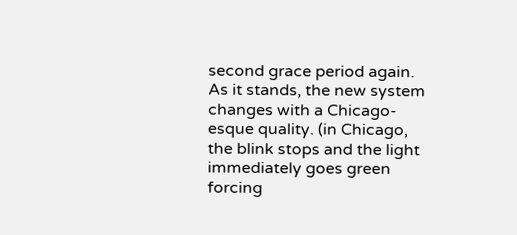second grace period again. As it stands, the new system changes with a Chicago-esque quality. (in Chicago, the blink stops and the light immediately goes green forcing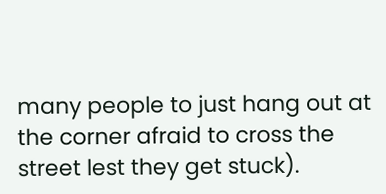many people to just hang out at the corner afraid to cross the street lest they get stuck).